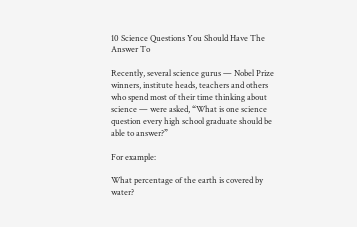10 Science Questions You Should Have The Answer To

Recently, several science gurus — Nobel Prize winners, institute heads, teachers and others who spend most of their time thinking about science — were asked, “What is one science question every high school graduate should be able to answer?”

For example:

What percentage of the earth is covered by water?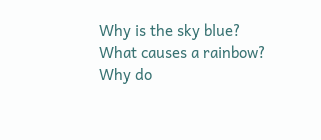Why is the sky blue?
What causes a rainbow?
Why do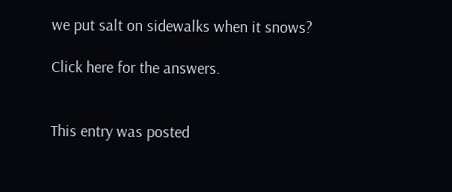we put salt on sidewalks when it snows?

Click here for the answers.


This entry was posted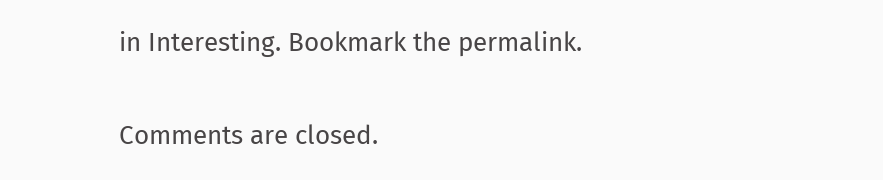in Interesting. Bookmark the permalink.

Comments are closed.